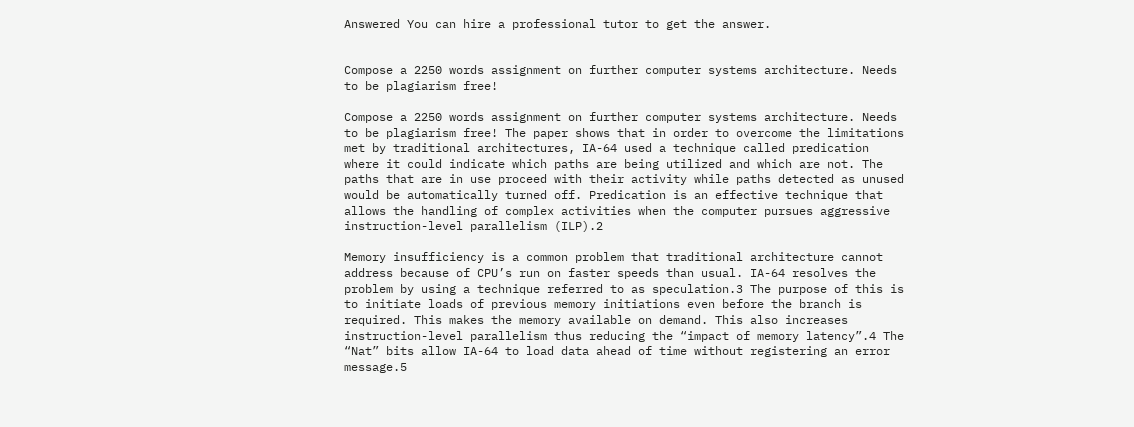Answered You can hire a professional tutor to get the answer.


Compose a 2250 words assignment on further computer systems architecture. Needs to be plagiarism free!

Compose a 2250 words assignment on further computer systems architecture. Needs to be plagiarism free! The paper shows that in order to overcome the limitations met by traditional architectures, IA-64 used a technique called predication where it could indicate which paths are being utilized and which are not. The paths that are in use proceed with their activity while paths detected as unused would be automatically turned off. Predication is an effective technique that allows the handling of complex activities when the computer pursues aggressive instruction-level parallelism (ILP).2

Memory insufficiency is a common problem that traditional architecture cannot address because of CPU’s run on faster speeds than usual. IA-64 resolves the problem by using a technique referred to as speculation.3 The purpose of this is to initiate loads of previous memory initiations even before the branch is required. This makes the memory available on demand. This also increases instruction-level parallelism thus reducing the “impact of memory latency”.4 The “Nat” bits allow IA-64 to load data ahead of time without registering an error message.5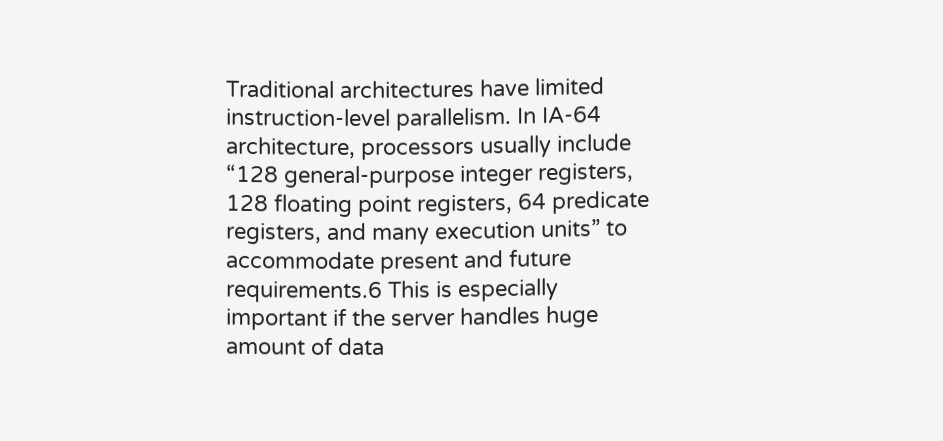Traditional architectures have limited instruction-level parallelism. In IA-64 architecture, processors usually include “128 general-purpose integer registers, 128 floating point registers, 64 predicate registers, and many execution units” to accommodate present and future requirements.6 This is especially important if the server handles huge amount of data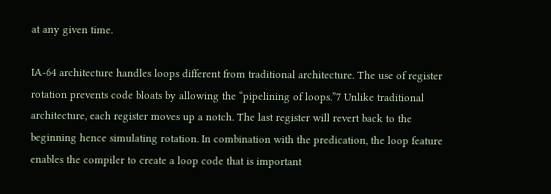at any given time.

IA-64 architecture handles loops different from traditional architecture. The use of register rotation prevents code bloats by allowing the “pipelining of loops.”7 Unlike traditional architecture, each register moves up a notch. The last register will revert back to the beginning hence simulating rotation. In combination with the predication, the loop feature enables the compiler to create a loop code that is important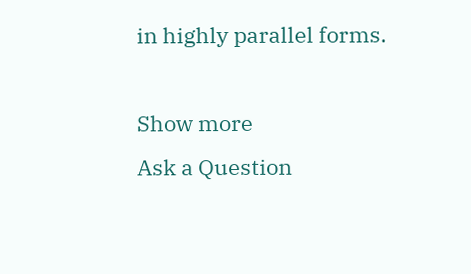in highly parallel forms.

Show more
Ask a Question